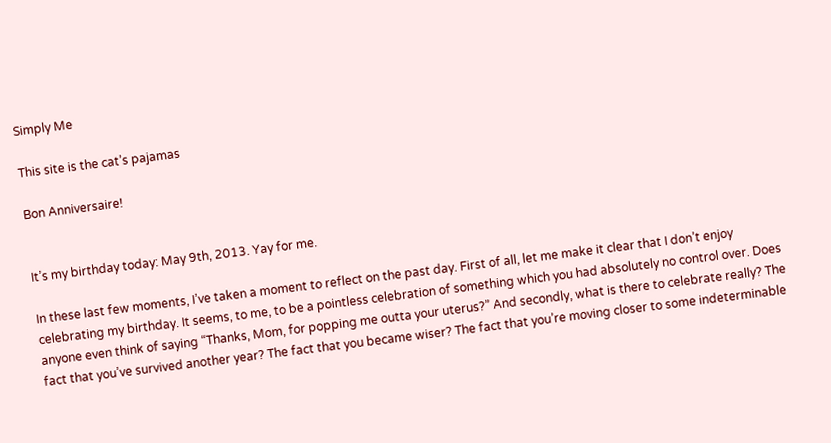Simply Me

This site is the cat’s pajamas

Bon Anniversaire!


It’s my birthday today: May 9th, 2013. Yay for me.

In these last few moments, I’ve taken a moment to reflect on the past day. First of all, let me make it clear that I don’t enjoy celebrating my birthday. It seems, to me, to be a pointless celebration of something which you had absolutely no control over. Does anyone even think of saying “Thanks, Mom, for popping me outta your uterus?” And secondly, what is there to celebrate really? The fact that you’ve survived another year? The fact that you became wiser? The fact that you’re moving closer to some indeterminable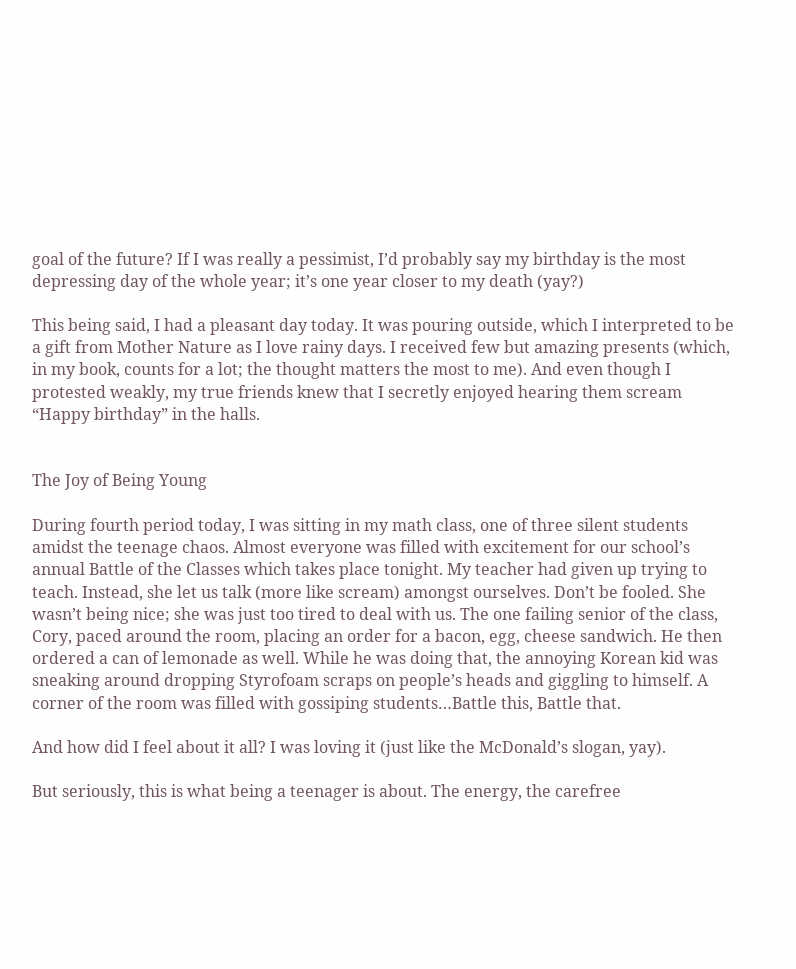goal of the future? If I was really a pessimist, I’d probably say my birthday is the most depressing day of the whole year; it’s one year closer to my death (yay?)

This being said, I had a pleasant day today. It was pouring outside, which I interpreted to be a gift from Mother Nature as I love rainy days. I received few but amazing presents (which, in my book, counts for a lot; the thought matters the most to me). And even though I protested weakly, my true friends knew that I secretly enjoyed hearing them scream “Happy birthday” in the halls.


The Joy of Being Young

During fourth period today, I was sitting in my math class, one of three silent students amidst the teenage chaos. Almost everyone was filled with excitement for our school’s annual Battle of the Classes which takes place tonight. My teacher had given up trying to teach. Instead, she let us talk (more like scream) amongst ourselves. Don’t be fooled. She wasn’t being nice; she was just too tired to deal with us. The one failing senior of the class, Cory, paced around the room, placing an order for a bacon, egg, cheese sandwich. He then ordered a can of lemonade as well. While he was doing that, the annoying Korean kid was sneaking around dropping Styrofoam scraps on people’s heads and giggling to himself. A corner of the room was filled with gossiping students…Battle this, Battle that.

And how did I feel about it all? I was loving it (just like the McDonald’s slogan, yay).

But seriously, this is what being a teenager is about. The energy, the carefree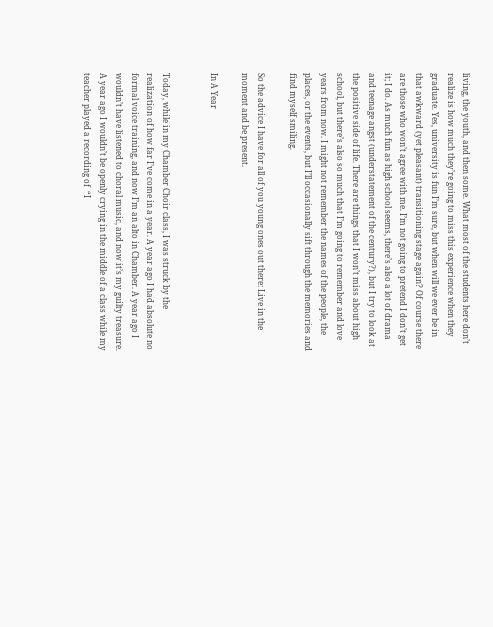living, the youth, and then some. What most of the students here don’t realize is how much they’re going to miss this experience when they graduate. Yes, university is fun I’m sure, but when will we ever be in that awkward (yet pleasant) transitioning stage again? Of course there are those who won’t agree with me. I’m not going to pretend I don’t get it; I do. As much fun as high school seems, there’s also a lot of drama and teenage angst (understatement of the century?), but I try to look at the positive side of life. There are things that I won’t miss about high school, but there’s also so much that I’m going to remember and love years from now. I might not remember the names of the people, the places, or the events, but I’ll occasionally sift through the memories and find myself smiling.

So the advice I have for all of you young ones out there: Live in the moment and be present.

In A Year


Today, while in my Chamber Choir class, I was struck by the realization of how far I’ve come in a year. A year ago I had absolute no formal voice training, and now I’m an alto in Chamber. A year ago I wouldn’t have listened to choral music, and now it’s my guilty treasure. A year ago I wouldn’t be openly crying in the middle of a class while my teacher played a recording of  “I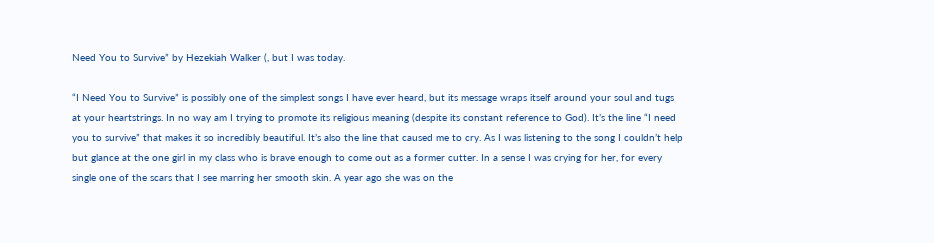Need You to Survive” by Hezekiah Walker (, but I was today.

“I Need You to Survive” is possibly one of the simplest songs I have ever heard, but its message wraps itself around your soul and tugs at your heartstrings. In no way am I trying to promote its religious meaning (despite its constant reference to God). It’s the line “I need you to survive” that makes it so incredibly beautiful. It’s also the line that caused me to cry. As I was listening to the song I couldn’t help but glance at the one girl in my class who is brave enough to come out as a former cutter. In a sense I was crying for her, for every single one of the scars that I see marring her smooth skin. A year ago she was on the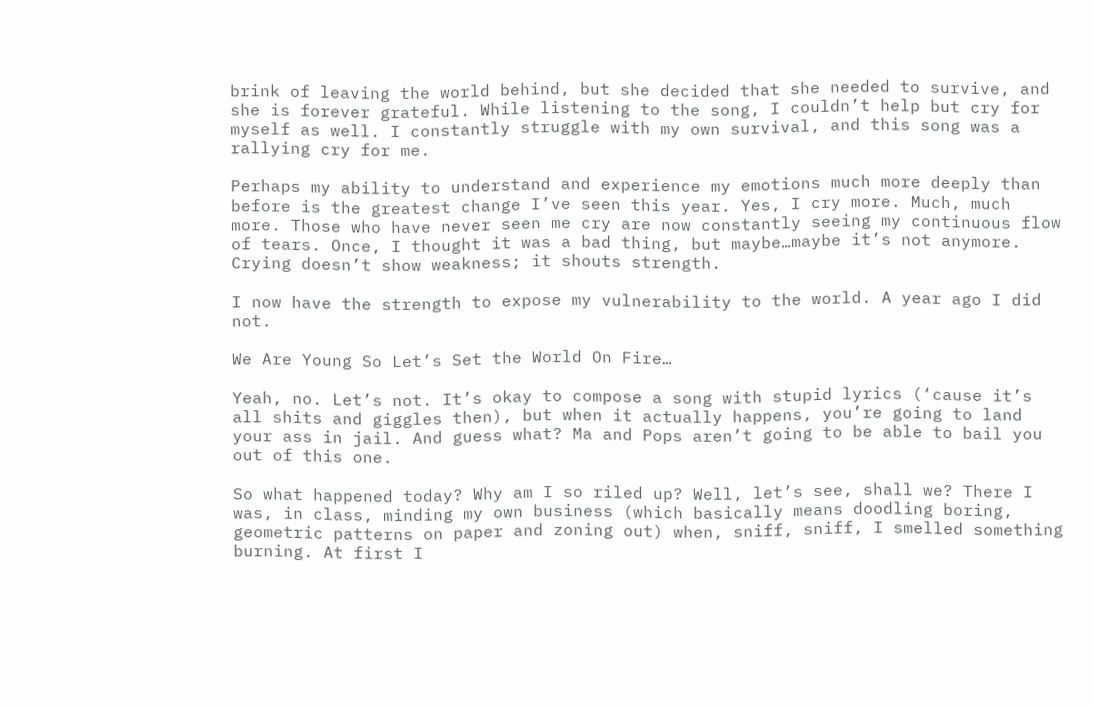brink of leaving the world behind, but she decided that she needed to survive, and she is forever grateful. While listening to the song, I couldn’t help but cry for myself as well. I constantly struggle with my own survival, and this song was a rallying cry for me.

Perhaps my ability to understand and experience my emotions much more deeply than before is the greatest change I’ve seen this year. Yes, I cry more. Much, much more. Those who have never seen me cry are now constantly seeing my continuous flow of tears. Once, I thought it was a bad thing, but maybe…maybe it’s not anymore. Crying doesn’t show weakness; it shouts strength.

I now have the strength to expose my vulnerability to the world. A year ago I did not.

We Are Young So Let’s Set the World On Fire…

Yeah, no. Let’s not. It’s okay to compose a song with stupid lyrics (‘cause it’s all shits and giggles then), but when it actually happens, you’re going to land your ass in jail. And guess what? Ma and Pops aren’t going to be able to bail you out of this one.

So what happened today? Why am I so riled up? Well, let’s see, shall we? There I was, in class, minding my own business (which basically means doodling boring, geometric patterns on paper and zoning out) when, sniff, sniff, I smelled something burning. At first I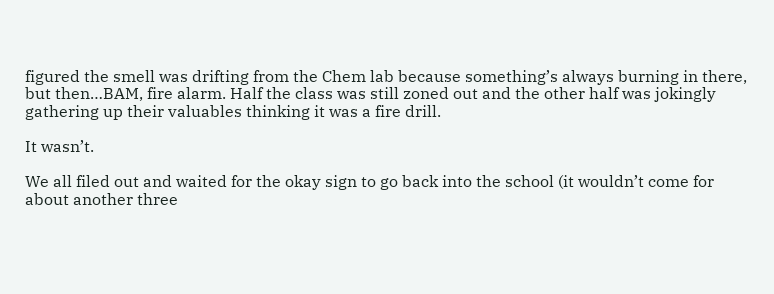figured the smell was drifting from the Chem lab because something’s always burning in there, but then…BAM, fire alarm. Half the class was still zoned out and the other half was jokingly gathering up their valuables thinking it was a fire drill.

It wasn’t.

We all filed out and waited for the okay sign to go back into the school (it wouldn’t come for about another three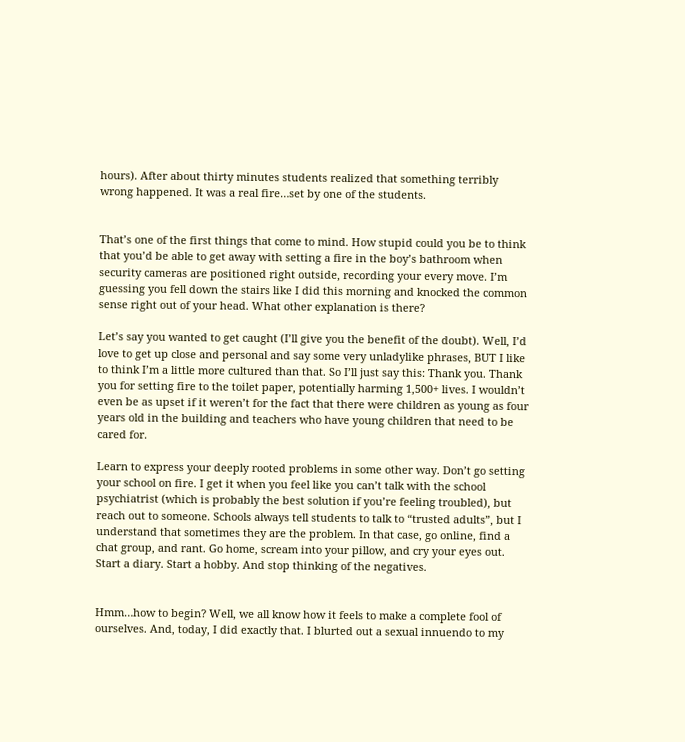hours). After about thirty minutes students realized that something terribly wrong happened. It was a real fire…set by one of the students.


That’s one of the first things that come to mind. How stupid could you be to think that you’d be able to get away with setting a fire in the boy’s bathroom when security cameras are positioned right outside, recording your every move. I’m guessing you fell down the stairs like I did this morning and knocked the common sense right out of your head. What other explanation is there?

Let’s say you wanted to get caught (I’ll give you the benefit of the doubt). Well, I’d love to get up close and personal and say some very unladylike phrases, BUT I like to think I’m a little more cultured than that. So I’ll just say this: Thank you. Thank you for setting fire to the toilet paper, potentially harming 1,500+ lives. I wouldn’t even be as upset if it weren’t for the fact that there were children as young as four years old in the building and teachers who have young children that need to be cared for.

Learn to express your deeply rooted problems in some other way. Don’t go setting your school on fire. I get it when you feel like you can’t talk with the school psychiatrist (which is probably the best solution if you’re feeling troubled), but reach out to someone. Schools always tell students to talk to “trusted adults”, but I understand that sometimes they are the problem. In that case, go online, find a chat group, and rant. Go home, scream into your pillow, and cry your eyes out. Start a diary. Start a hobby. And stop thinking of the negatives.


Hmm…how to begin? Well, we all know how it feels to make a complete fool of ourselves. And, today, I did exactly that. I blurted out a sexual innuendo to my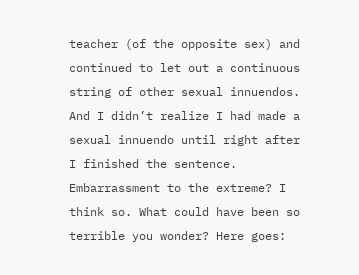teacher (of the opposite sex) and continued to let out a continuous string of other sexual innuendos. And I didn’t realize I had made a sexual innuendo until right after I finished the sentence. Embarrassment to the extreme? I think so. What could have been so terrible you wonder? Here goes: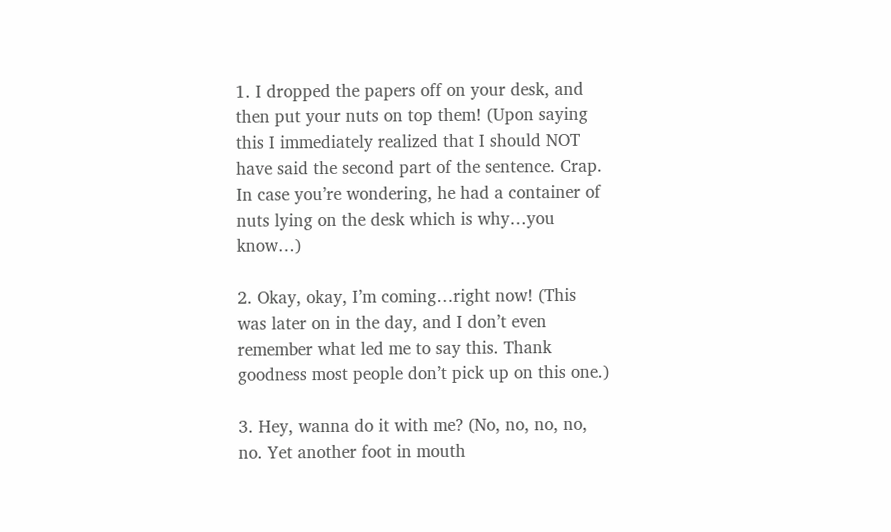1. I dropped the papers off on your desk, and then put your nuts on top them! (Upon saying this I immediately realized that I should NOT have said the second part of the sentence. Crap. In case you’re wondering, he had a container of nuts lying on the desk which is why…you know…)

2. Okay, okay, I’m coming…right now! (This was later on in the day, and I don’t even remember what led me to say this. Thank goodness most people don’t pick up on this one.)

3. Hey, wanna do it with me? (No, no, no, no, no. Yet another foot in mouth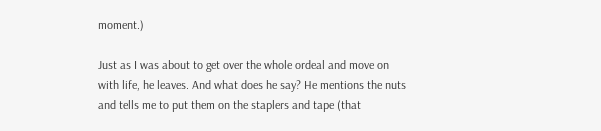moment.)

Just as I was about to get over the whole ordeal and move on with life, he leaves. And what does he say? He mentions the nuts and tells me to put them on the staplers and tape (that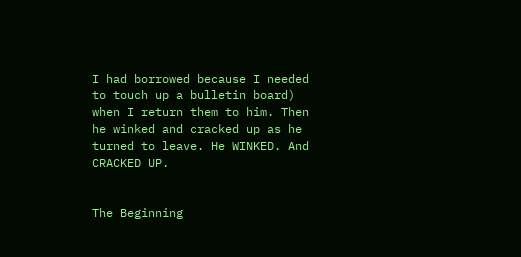I had borrowed because I needed to touch up a bulletin board) when I return them to him. Then he winked and cracked up as he turned to leave. He WINKED. And CRACKED UP.


The Beginning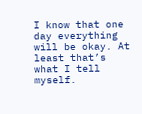I know that one day everything will be okay. At least that’s what I tell myself.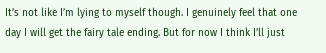It’s not like I’m lying to myself though. I genuinely feel that one day I will get the fairy tale ending. But for now I think I’ll just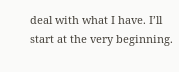deal with what I have. I’ll start at the very beginning.